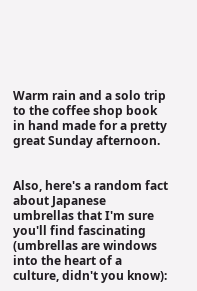Warm rain and a solo trip to the coffee shop book in hand made for a pretty great Sunday afternoon.


Also, here's a random fact about Japanese umbrellas that I'm sure you'll find fascinating (umbrellas are windows into the heart of a culture, didn't you know):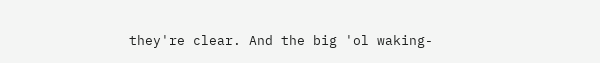they're clear. And the big 'ol waking-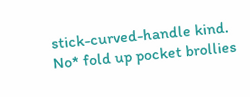stick-curved-handle kind. No* fold up pocket brollies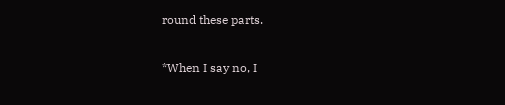round these parts.

*When I say no, I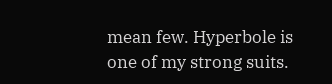mean few. Hyperbole is one of my strong suits.